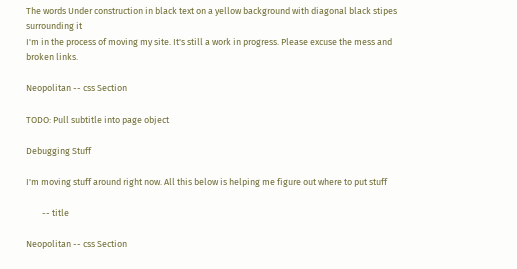The words Under construction in black text on a yellow background with diagonal black stipes surrounding it
I'm in the process of moving my site. It's still a work in progress. Please excuse the mess and broken links.

Neopolitan -- css Section

TODO: Pull subtitle into page object

Debugging Stuff

I'm moving stuff around right now. All this below is helping me figure out where to put stuff

        -- title

Neopolitan -- css Section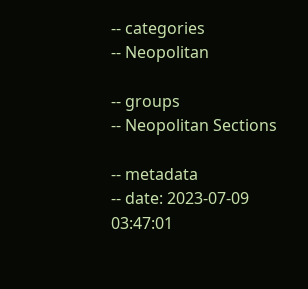-- categories
-- Neopolitan

-- groups
-- Neopolitan Sections

-- metadata
-- date: 2023-07-09 03:47:01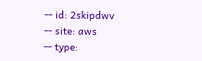-- id: 2skipdwv
-- site: aws
-- type: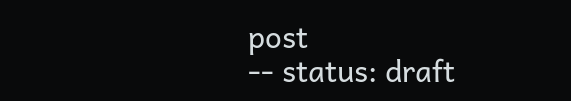post
-- status: draft